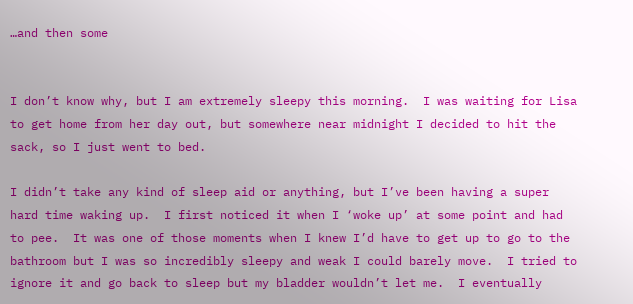…and then some


I don’t know why, but I am extremely sleepy this morning.  I was waiting for Lisa to get home from her day out, but somewhere near midnight I decided to hit the sack, so I just went to bed.

I didn’t take any kind of sleep aid or anything, but I’ve been having a super hard time waking up.  I first noticed it when I ‘woke up’ at some point and had to pee.  It was one of those moments when I knew I’d have to get up to go to the bathroom but I was so incredibly sleepy and weak I could barely move.  I tried to ignore it and go back to sleep but my bladder wouldn’t let me.  I eventually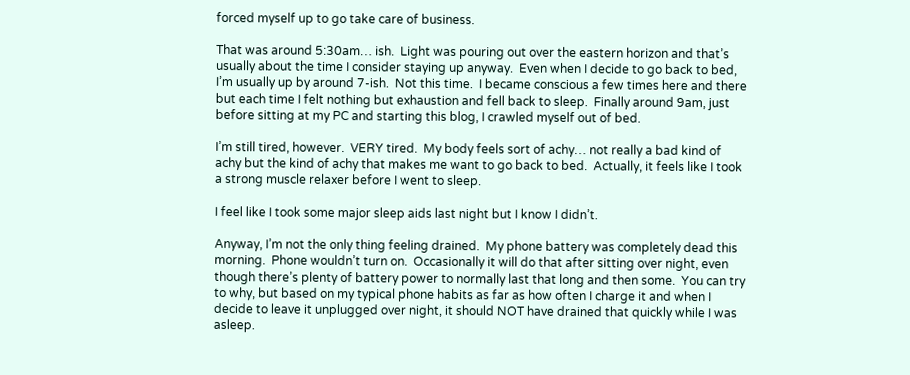forced myself up to go take care of business.

That was around 5:30am… ish.  Light was pouring out over the eastern horizon and that’s usually about the time I consider staying up anyway.  Even when I decide to go back to bed, I’m usually up by around 7-ish.  Not this time.  I became conscious a few times here and there but each time I felt nothing but exhaustion and fell back to sleep.  Finally around 9am, just before sitting at my PC and starting this blog, I crawled myself out of bed.

I’m still tired, however.  VERY tired.  My body feels sort of achy… not really a bad kind of achy but the kind of achy that makes me want to go back to bed.  Actually, it feels like I took a strong muscle relaxer before I went to sleep.

I feel like I took some major sleep aids last night but I know I didn’t.

Anyway, I’m not the only thing feeling drained.  My phone battery was completely dead this morning.  Phone wouldn’t turn on.  Occasionally it will do that after sitting over night, even though there’s plenty of battery power to normally last that long and then some.  You can try to why, but based on my typical phone habits as far as how often I charge it and when I decide to leave it unplugged over night, it should NOT have drained that quickly while I was asleep.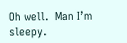Oh well.  Man I’m sleepy.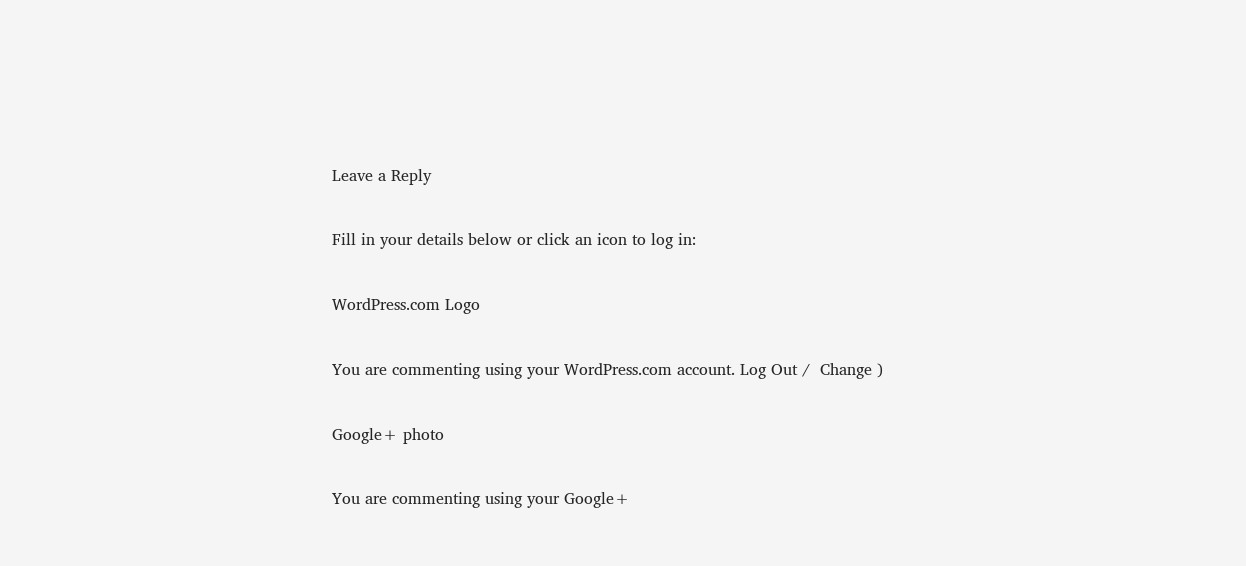Leave a Reply

Fill in your details below or click an icon to log in:

WordPress.com Logo

You are commenting using your WordPress.com account. Log Out /  Change )

Google+ photo

You are commenting using your Google+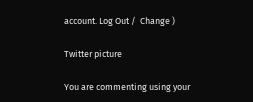account. Log Out /  Change )

Twitter picture

You are commenting using your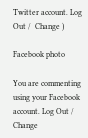Twitter account. Log Out /  Change )

Facebook photo

You are commenting using your Facebook account. Log Out /  Change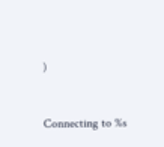)


Connecting to %s